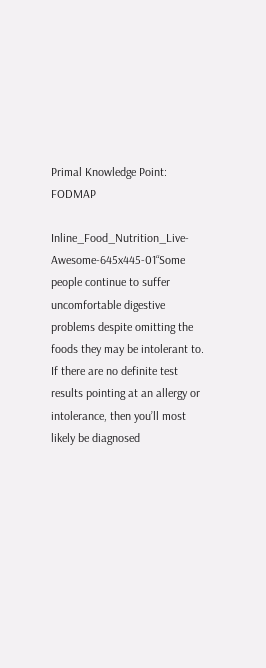Primal Knowledge Point: FODMAP

Inline_Food_Nutrition_Live-Awesome-645x445-01“Some people continue to suffer uncomfortable digestive problems despite omitting the foods they may be intolerant to. If there are no definite test results pointing at an allergy or intolerance, then you’ll most likely be diagnosed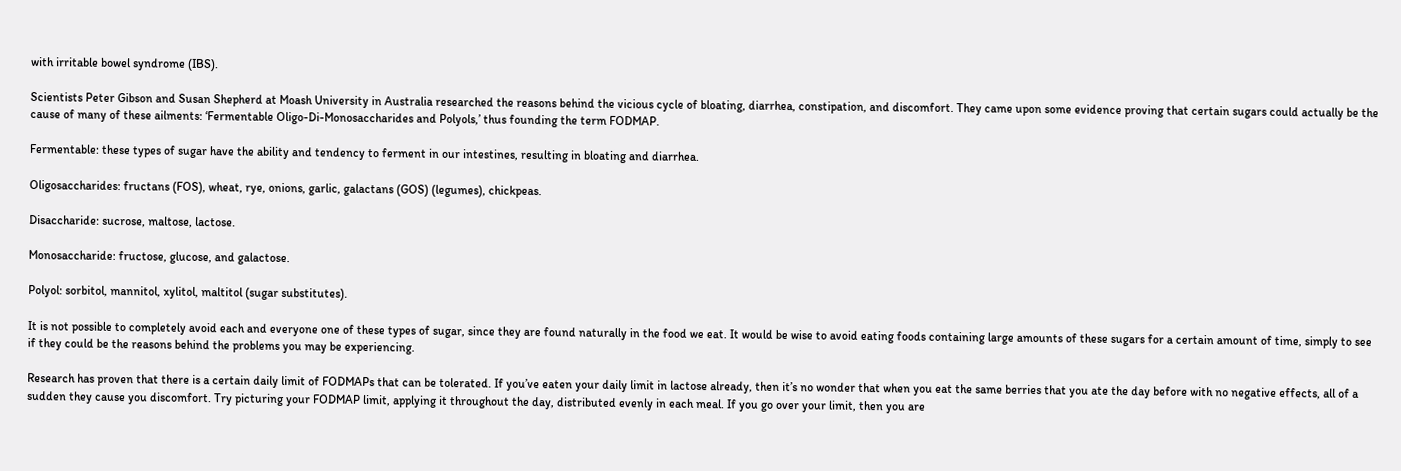with irritable bowel syndrome (IBS).

Scientists Peter Gibson and Susan Shepherd at Moash University in Australia researched the reasons behind the vicious cycle of bloating, diarrhea, constipation, and discomfort. They came upon some evidence proving that certain sugars could actually be the cause of many of these ailments: ‘Fermentable Oligo-Di-Monosaccharides and Polyols,’ thus founding the term FODMAP.

Fermentable: these types of sugar have the ability and tendency to ferment in our intestines, resulting in bloating and diarrhea.

Oligosaccharides: fructans (FOS), wheat, rye, onions, garlic, galactans (GOS) (legumes), chickpeas.

Disaccharide: sucrose, maltose, lactose.

Monosaccharide: fructose, glucose, and galactose.

Polyol: sorbitol, mannitol, xylitol, maltitol (sugar substitutes).

It is not possible to completely avoid each and everyone one of these types of sugar, since they are found naturally in the food we eat. It would be wise to avoid eating foods containing large amounts of these sugars for a certain amount of time, simply to see if they could be the reasons behind the problems you may be experiencing.

Research has proven that there is a certain daily limit of FODMAPs that can be tolerated. If you’ve eaten your daily limit in lactose already, then it’s no wonder that when you eat the same berries that you ate the day before with no negative effects, all of a sudden they cause you discomfort. Try picturing your FODMAP limit, applying it throughout the day, distributed evenly in each meal. If you go over your limit, then you are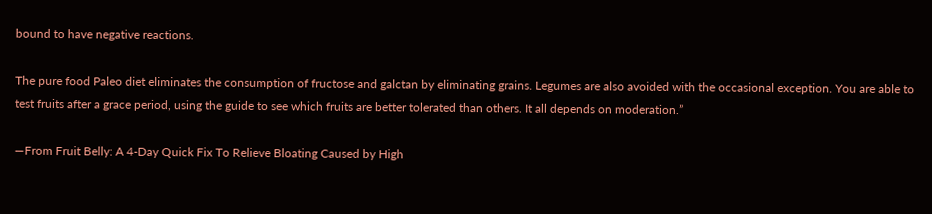bound to have negative reactions.

The pure food Paleo diet eliminates the consumption of fructose and galctan by eliminating grains. Legumes are also avoided with the occasional exception. You are able to test fruits after a grace period, using the guide to see which fruits are better tolerated than others. It all depends on moderation.”

—From Fruit Belly: A 4-Day Quick Fix To Relieve Bloating Caused by High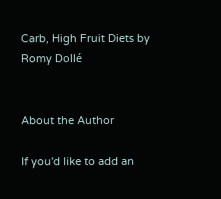Carb, High Fruit Diets by Romy Dollé


About the Author

If you'd like to add an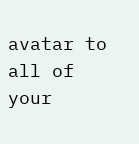avatar to all of your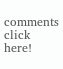comments click here!